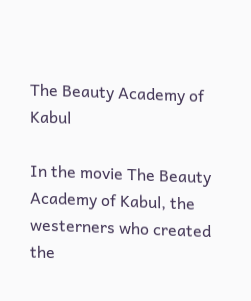The Beauty Academy of Kabul

In the movie The Beauty Academy of Kabul, the westerners who created the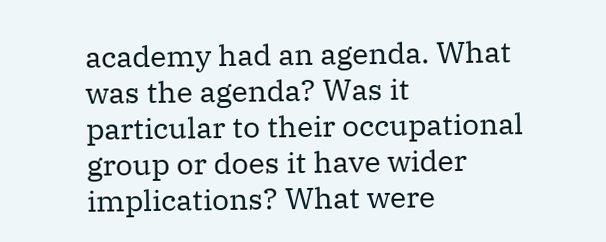academy had an agenda. What was the agenda? Was it particular to their occupational group or does it have wider implications? What were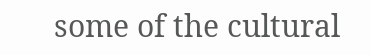some of the cultural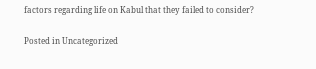factors regarding life on Kabul that they failed to consider?

Posted in Uncategorized